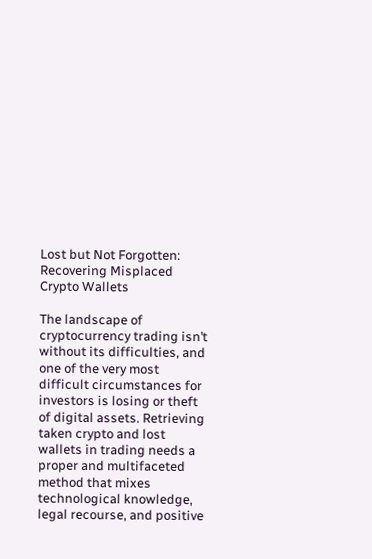Lost but Not Forgotten: Recovering Misplaced Crypto Wallets

The landscape of cryptocurrency trading isn’t without its difficulties, and one of the very most difficult circumstances for investors is losing or theft of digital assets. Retrieving taken crypto and lost wallets in trading needs a proper and multifaceted method that mixes technological knowledge, legal recourse, and positive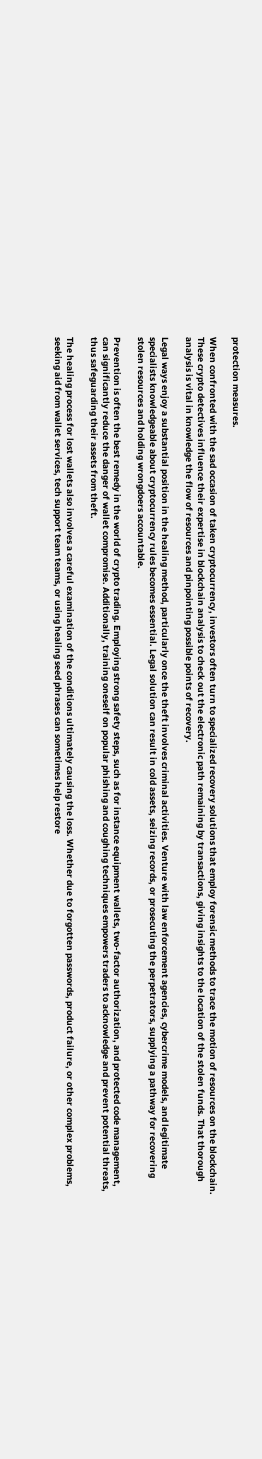protection measures.

When confronted with the sad occasion of taken cryptocurrency, investors often turn to specialized recovery solutions that employ forensic methods to trace the motion of resources on the blockchain. These crypto detectives influence their expertise in blockchain analysis to check out the electronic path remaining by transactions, giving insights to the location of the stolen funds. That thorough analysis is vital in knowledge the flow of resources and pinpointing possible points of recovery.

Legal ways enjoy a substantial position in the healing method, particularly once the theft involves criminal activities. Venture with law enforcement agencies, cybercrime models, and legitimate specialists knowledgeable about cryptocurrency rules becomes essential. Legal solution can result in cold assets, seizing records, or prosecuting the perpetrators, supplying a pathway for recovering stolen resources and holding wrongdoers accountable.

Prevention is often the best remedy in the world of crypto trading. Employing strong safety steps, such as for instance equipment wallets, two-factor authorization, and protected code management, can significantly reduce the danger of wallet compromise. Additionally, training oneself on popular phishing and coughing techniques empowers traders to acknowledge and prevent potential threats, thus safeguarding their assets from theft.

The healing process for lost wallets also involves a careful examination of the conditions ultimately causing the loss. Whether due to forgotten passwords, product failure, or other complex problems, seeking aid from wallet services, tech support team teams, or using healing seed phrases can sometimes help restore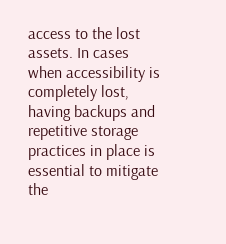access to the lost assets. In cases when accessibility is completely lost, having backups and repetitive storage practices in place is essential to mitigate the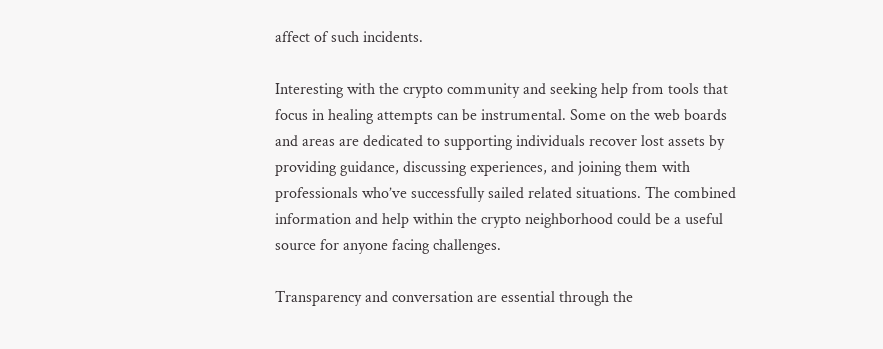affect of such incidents.

Interesting with the crypto community and seeking help from tools that focus in healing attempts can be instrumental. Some on the web boards and areas are dedicated to supporting individuals recover lost assets by providing guidance, discussing experiences, and joining them with professionals who’ve successfully sailed related situations. The combined information and help within the crypto neighborhood could be a useful source for anyone facing challenges.

Transparency and conversation are essential through the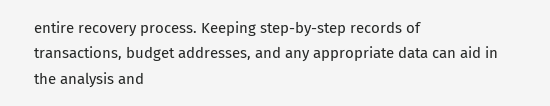entire recovery process. Keeping step-by-step records of transactions, budget addresses, and any appropriate data can aid in the analysis and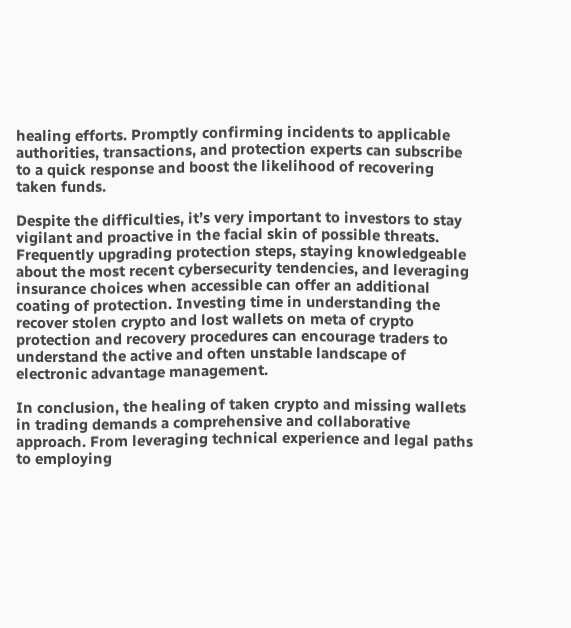healing efforts. Promptly confirming incidents to applicable authorities, transactions, and protection experts can subscribe to a quick response and boost the likelihood of recovering taken funds.

Despite the difficulties, it’s very important to investors to stay vigilant and proactive in the facial skin of possible threats. Frequently upgrading protection steps, staying knowledgeable about the most recent cybersecurity tendencies, and leveraging insurance choices when accessible can offer an additional coating of protection. Investing time in understanding the recover stolen crypto and lost wallets on meta of crypto protection and recovery procedures can encourage traders to understand the active and often unstable landscape of electronic advantage management.

In conclusion, the healing of taken crypto and missing wallets in trading demands a comprehensive and collaborative approach. From leveraging technical experience and legal paths to employing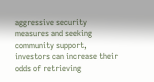aggressive security measures and seeking community support, investors can increase their odds of retrieving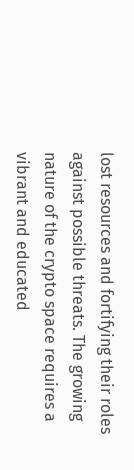lost resources and fortifying their roles against possible threats. The growing nature of the crypto space requires a vibrant and educated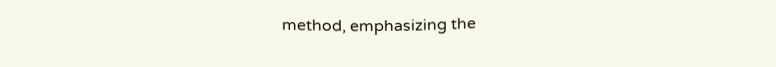method, emphasizing the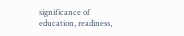significance of education, readiness,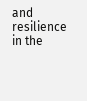and resilience in the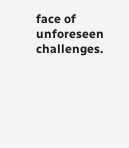face of unforeseen challenges.